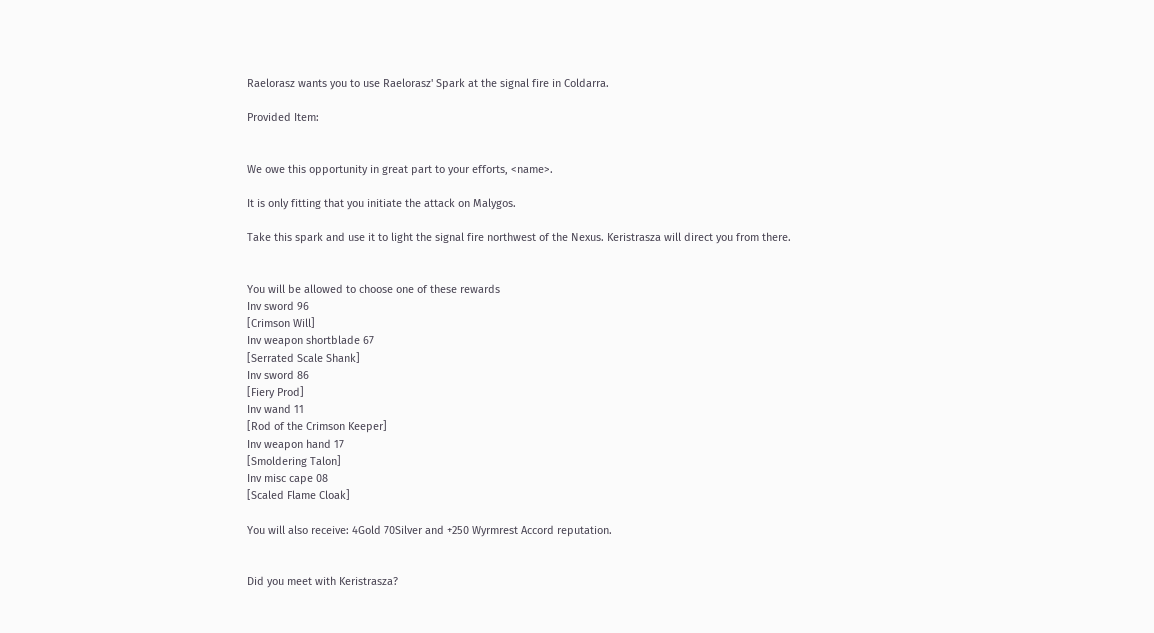Raelorasz wants you to use Raelorasz' Spark at the signal fire in Coldarra.

Provided Item:


We owe this opportunity in great part to your efforts, <name>.

It is only fitting that you initiate the attack on Malygos.

Take this spark and use it to light the signal fire northwest of the Nexus. Keristrasza will direct you from there.


You will be allowed to choose one of these rewards
Inv sword 96
[Crimson Will]
Inv weapon shortblade 67
[Serrated Scale Shank]
Inv sword 86
[Fiery Prod]
Inv wand 11
[Rod of the Crimson Keeper]
Inv weapon hand 17
[Smoldering Talon]
Inv misc cape 08
[Scaled Flame Cloak]

You will also receive: 4Gold 70Silver and +250 Wyrmrest Accord reputation.


Did you meet with Keristrasza?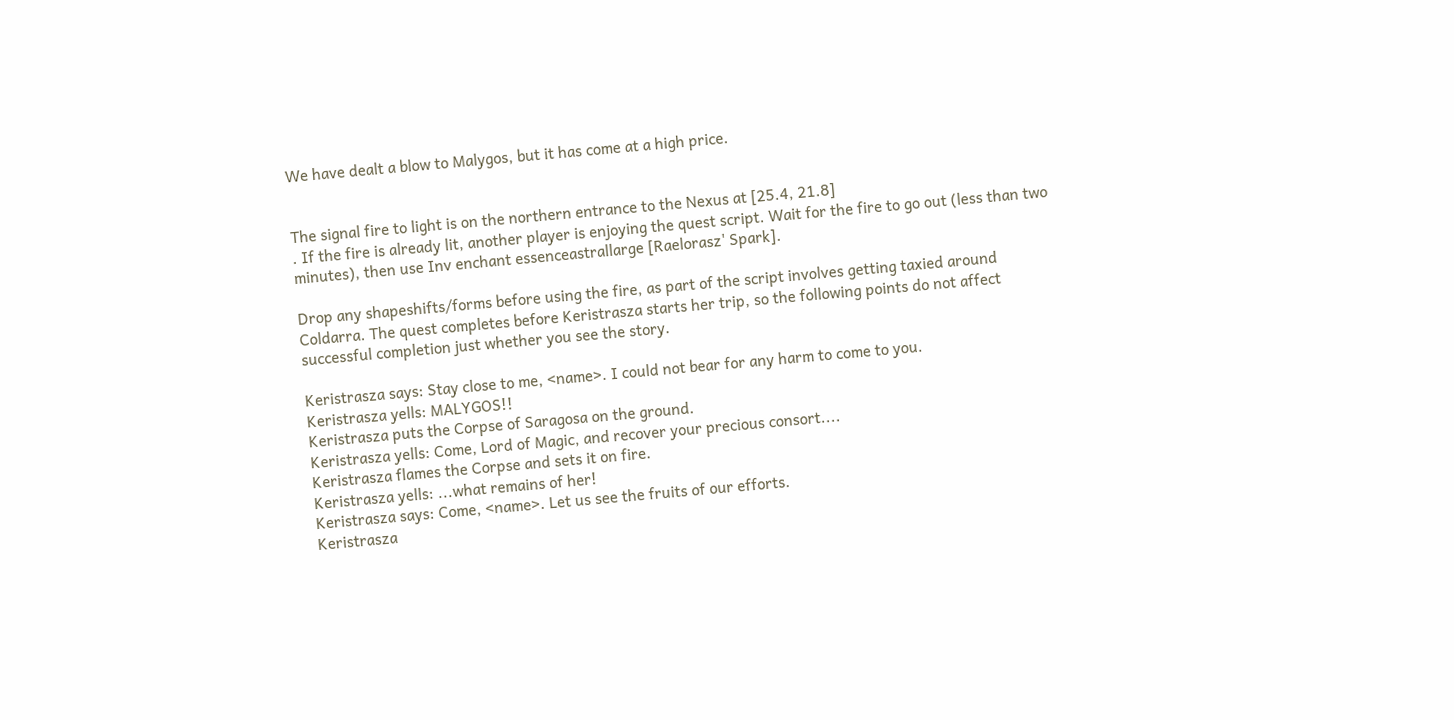We have dealt a blow to Malygos, but it has come at a high price.


The signal fire to light is on the northern entrance to the Nexus at [25.4, 21.8]
. If the fire is already lit, another player is enjoying the quest script. Wait for the fire to go out (less than two minutes), then use Inv enchant essenceastrallarge [Raelorasz' Spark].

Drop any shapeshifts/forms before using the fire, as part of the script involves getting taxied around Coldarra. The quest completes before Keristrasza starts her trip, so the following points do not affect successful completion just whether you see the story.

Keristrasza says: Stay close to me, <name>. I could not bear for any harm to come to you.
Keristrasza yells: MALYGOS!!
Keristrasza puts the Corpse of Saragosa on the ground.
Keristrasza yells: Come, Lord of Magic, and recover your precious consort....
Keristrasza flames the Corpse and sets it on fire.
Keristrasza yells: ...what remains of her!
Keristrasza says: Come, <name>. Let us see the fruits of our efforts.
Keristrasza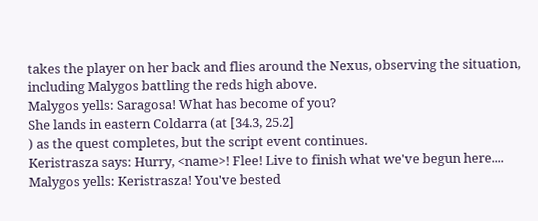takes the player on her back and flies around the Nexus, observing the situation, including Malygos battling the reds high above.
Malygos yells: Saragosa! What has become of you?
She lands in eastern Coldarra (at [34.3, 25.2]
) as the quest completes, but the script event continues.
Keristrasza says: Hurry, <name>! Flee! Live to finish what we've begun here....
Malygos yells: Keristrasza! You've bested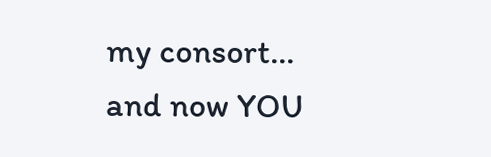my consort... and now YOU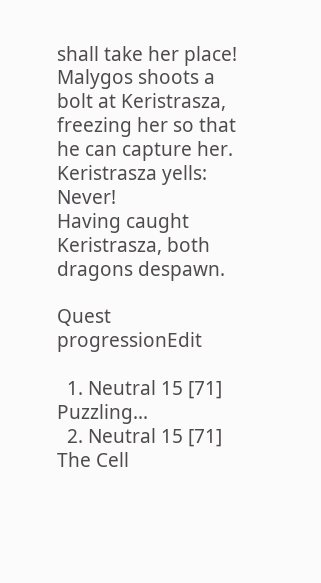shall take her place!
Malygos shoots a bolt at Keristrasza, freezing her so that he can capture her.
Keristrasza yells: Never!
Having caught Keristrasza, both dragons despawn.

Quest progressionEdit

  1. Neutral 15 [71] Puzzling...
  2. Neutral 15 [71] The Cell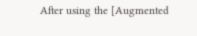After using the [Augmented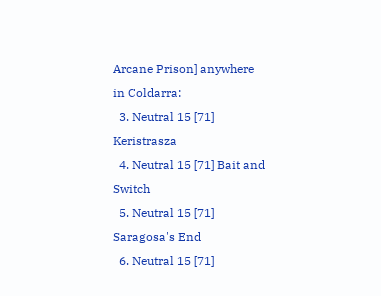Arcane Prison] anywhere in Coldarra:
  3. Neutral 15 [71] Keristrasza
  4. Neutral 15 [71] Bait and Switch
  5. Neutral 15 [71] Saragosa's End
  6. Neutral 15 [71]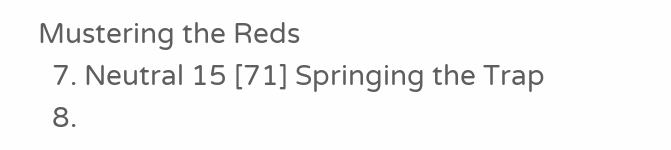Mustering the Reds
  7. Neutral 15 [71] Springing the Trap
  8.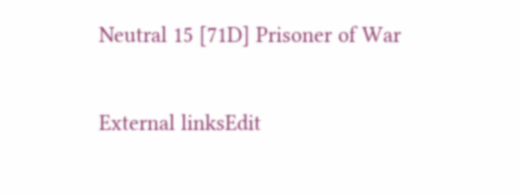Neutral 15 [71D] Prisoner of War

External linksEdit